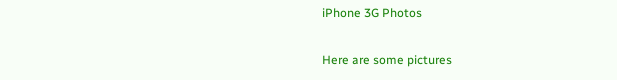iPhone 3G Photos

Here are some pictures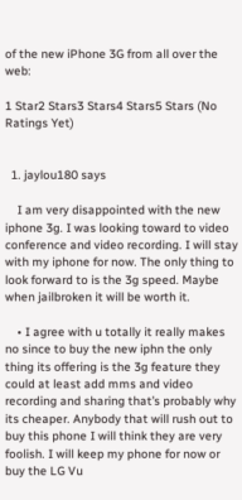of the new iPhone 3G from all over the web:

1 Star2 Stars3 Stars4 Stars5 Stars (No Ratings Yet)


  1. jaylou180 says

    I am very disappointed with the new iphone 3g. I was looking toward to video conference and video recording. I will stay with my iphone for now. The only thing to look forward to is the 3g speed. Maybe when jailbroken it will be worth it.

    • I agree with u totally it really makes no since to buy the new iphn the only thing its offering is the 3g feature they could at least add mms and video recording and sharing that’s probably why its cheaper. Anybody that will rush out to buy this phone I will think they are very foolish. I will keep my phone for now or buy the LG Vu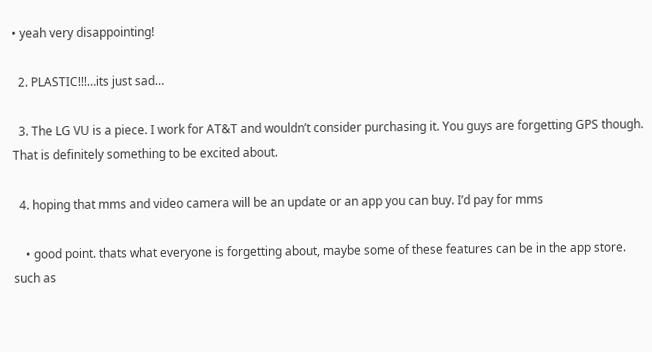• yeah very disappointing!

  2. PLASTIC!!!…its just sad…

  3. The LG VU is a piece. I work for AT&T and wouldn’t consider purchasing it. You guys are forgetting GPS though. That is definitely something to be excited about.

  4. hoping that mms and video camera will be an update or an app you can buy. I’d pay for mms

    • good point. thats what everyone is forgetting about, maybe some of these features can be in the app store. such as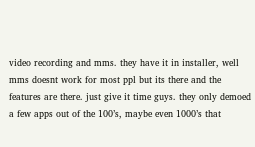video recording and mms. they have it in installer, well mms doesnt work for most ppl but its there and the features are there. just give it time guys. they only demoed a few apps out of the 100’s, maybe even 1000’s that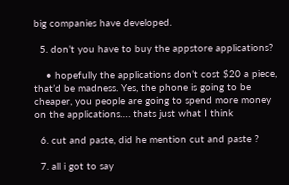big companies have developed.

  5. don’t you have to buy the appstore applications?

    • hopefully the applications don’t cost $20 a piece, that’d be madness. Yes, the phone is going to be cheaper, you people are going to spend more money on the applications…. thats just what I think

  6. cut and paste, did he mention cut and paste ?

  7. all i got to say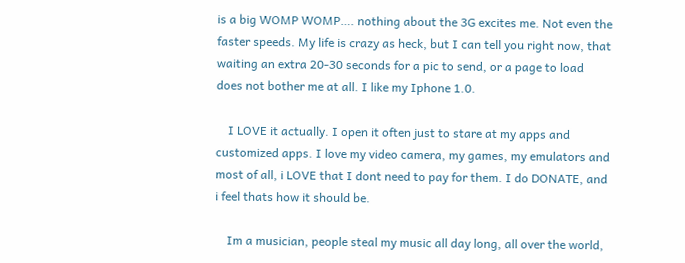is a big WOMP WOMP…. nothing about the 3G excites me. Not even the faster speeds. My life is crazy as heck, but I can tell you right now, that waiting an extra 20-30 seconds for a pic to send, or a page to load does not bother me at all. I like my Iphone 1.0.

    I LOVE it actually. I open it often just to stare at my apps and customized apps. I love my video camera, my games, my emulators and most of all, i LOVE that I dont need to pay for them. I do DONATE, and i feel thats how it should be.

    Im a musician, people steal my music all day long, all over the world,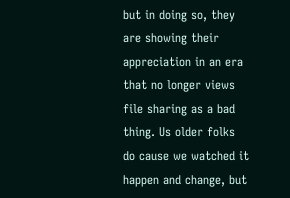but in doing so, they are showing their appreciation in an era that no longer views file sharing as a bad thing. Us older folks do cause we watched it happen and change, but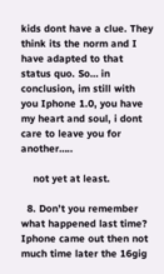kids dont have a clue. They think its the norm and I have adapted to that status quo. So… in conclusion, im still with you Iphone 1.0, you have my heart and soul, i dont care to leave you for another…..

    not yet at least.

  8. Don’t you remember what happened last time? Iphone came out then not much time later the 16gig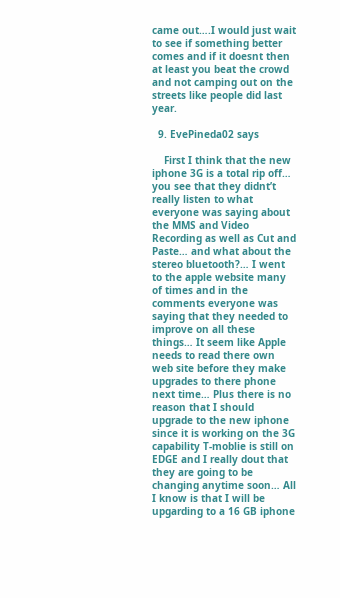came out….I would just wait to see if something better comes and if it doesnt then at least you beat the crowd and not camping out on the streets like people did last year.

  9. EvePineda02 says

    First I think that the new iphone 3G is a total rip off… you see that they didnt’t really listen to what everyone was saying about the MMS and Video Recording as well as Cut and Paste… and what about the stereo bluetooth?… I went to the apple website many of times and in the comments everyone was saying that they needed to improve on all these things… It seem like Apple needs to read there own web site before they make upgrades to there phone next time… Plus there is no reason that I should upgrade to the new iphone since it is working on the 3G capability T-moblie is still on EDGE and I really dout that they are going to be changing anytime soon… All I know is that I will be upgarding to a 16 GB iphone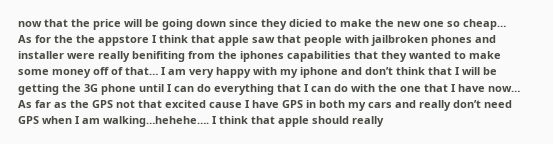now that the price will be going down since they dicied to make the new one so cheap… As for the the appstore I think that apple saw that people with jailbroken phones and installer were really benifiting from the iphones capabilities that they wanted to make some money off of that… I am very happy with my iphone and don’t think that I will be getting the 3G phone until I can do everything that I can do with the one that I have now… As far as the GPS not that excited cause I have GPS in both my cars and really don’t need GPS when I am walking…hehehe…. I think that apple should really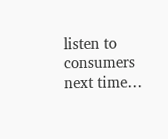listen to consumers next time…